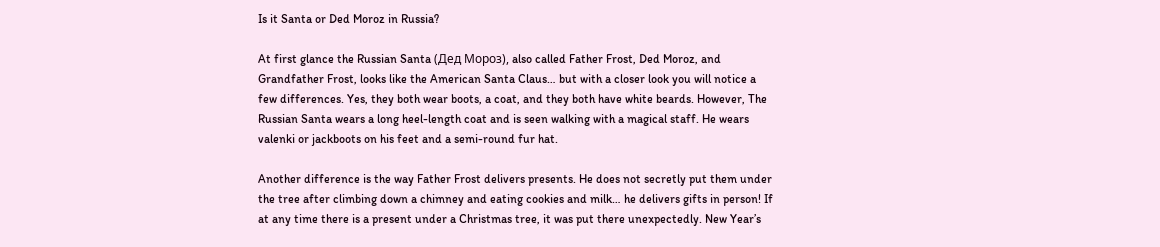Is it Santa or Ded Moroz in Russia?

At first glance the Russian Santa (Дед Мороз), also called Father Frost, Ded Moroz, and Grandfather Frost, looks like the American Santa Claus… but with a closer look you will notice a few differences. Yes, they both wear boots, a coat, and they both have white beards. However, The Russian Santa wears a long heel-length coat and is seen walking with a magical staff. He wears valenki or jackboots on his feet and a semi-round fur hat.

Another difference is the way Father Frost delivers presents. He does not secretly put them under the tree after climbing down a chimney and eating cookies and milk… he delivers gifts in person! If at any time there is a present under a Christmas tree, it was put there unexpectedly. New Year’s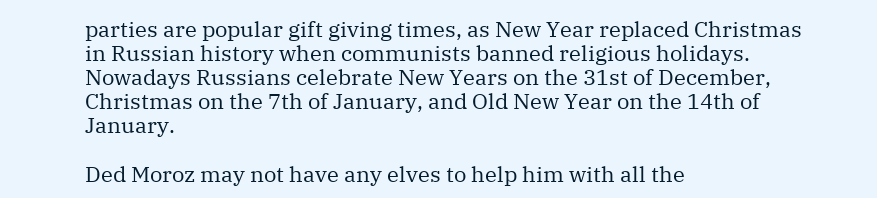parties are popular gift giving times, as New Year replaced Christmas in Russian history when communists banned religious holidays. Nowadays Russians celebrate New Years on the 31st of December, Christmas on the 7th of January, and Old New Year on the 14th of January.

Ded Moroz may not have any elves to help him with all the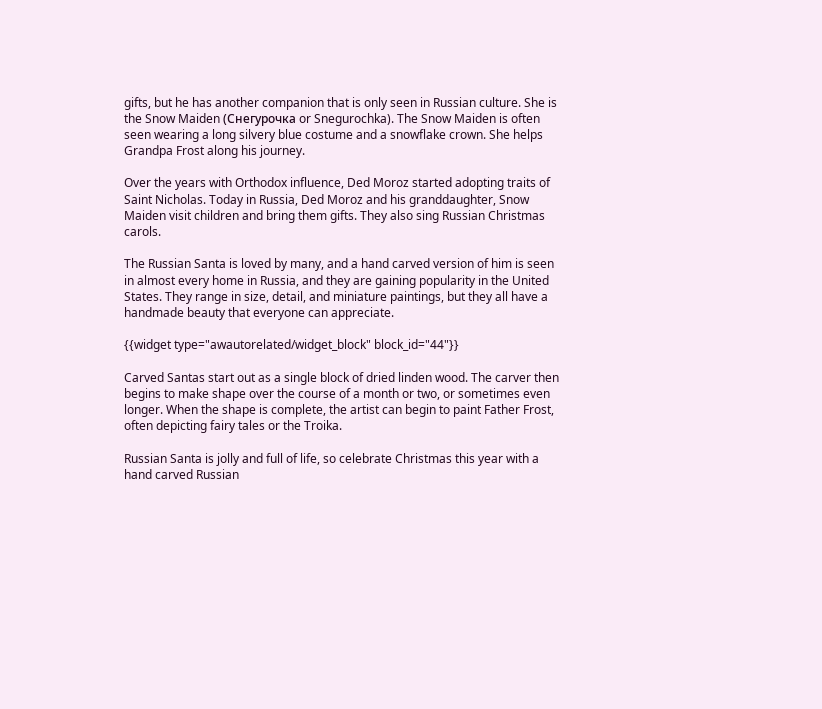gifts, but he has another companion that is only seen in Russian culture. She is the Snow Maiden (Снегурочка or Snegurochka). The Snow Maiden is often seen wearing a long silvery blue costume and a snowflake crown. She helps Grandpa Frost along his journey.

Over the years with Orthodox influence, Ded Moroz started adopting traits of Saint Nicholas. Today in Russia, Ded Moroz and his granddaughter, Snow Maiden visit children and bring them gifts. They also sing Russian Christmas carols.

The Russian Santa is loved by many, and a hand carved version of him is seen in almost every home in Russia, and they are gaining popularity in the United States. They range in size, detail, and miniature paintings, but they all have a handmade beauty that everyone can appreciate.

{{widget type="awautorelated/widget_block" block_id="44"}}

Carved Santas start out as a single block of dried linden wood. The carver then begins to make shape over the course of a month or two, or sometimes even longer. When the shape is complete, the artist can begin to paint Father Frost, often depicting fairy tales or the Troika.

Russian Santa is jolly and full of life, so celebrate Christmas this year with a hand carved Russian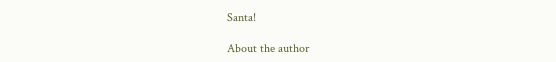Santa!

About the author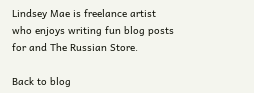Lindsey Mae is freelance artist who enjoys writing fun blog posts for and The Russian Store.

Back to blog